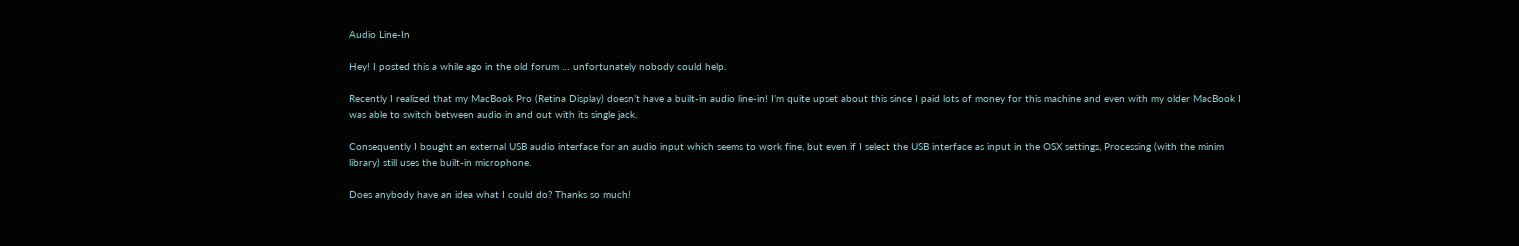Audio Line-In

Hey! I posted this a while ago in the old forum … unfortunately nobody could help.

Recently I realized that my MacBook Pro (Retina Display) doesn’t have a built-in audio line-in! I’m quite upset about this since I paid lots of money for this machine and even with my older MacBook I was able to switch between audio in and out with its single jack.

Consequently I bought an external USB audio interface for an audio input which seems to work fine, but even if I select the USB interface as input in the OSX settings, Processing (with the minim library) still uses the built-in microphone.

Does anybody have an idea what I could do? Thanks so much!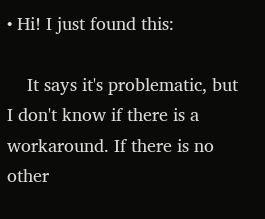• Hi! I just found this:

    It says it's problematic, but I don't know if there is a workaround. If there is no other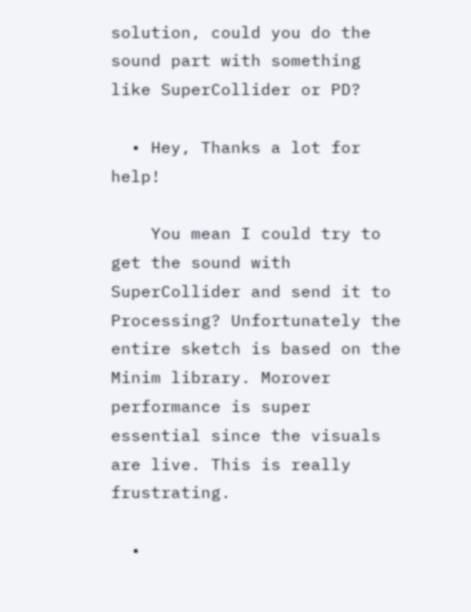solution, could you do the sound part with something like SuperCollider or PD?

  • Hey, Thanks a lot for help!

    You mean I could try to get the sound with SuperCollider and send it to Processing? Unfortunately the entire sketch is based on the Minim library. Morover performance is super essential since the visuals are live. This is really frustrating.

  •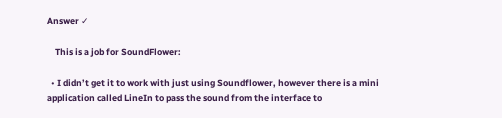Answer ✓

    This is a job for SoundFlower:

  • I didn’t get it to work with just using Soundflower, however there is a mini application called LineIn to pass the sound from the interface to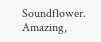Soundflower. Amazing,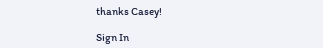thanks Casey!

Sign In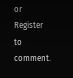or Register to comment.